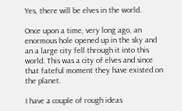Yes, there will be elves in the world.

Once upon a time, very long ago, an enormous hole opened up in the sky and an a large city fell through it into this world. This was a city of elves and since that fateful moment they have existed on the planet.

I have a couple of rough ideas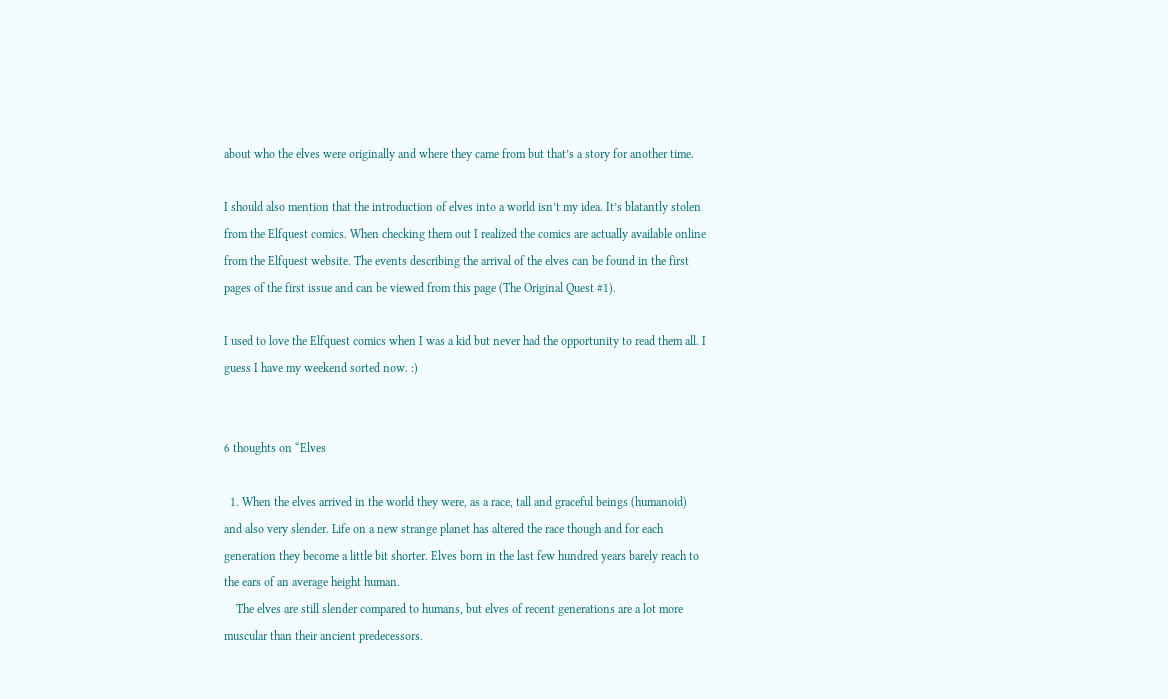about who the elves were originally and where they came from but that’s a story for another time.

I should also mention that the introduction of elves into a world isn’t my idea. It’s blatantly stolen from the Elfquest comics. When checking them out I realized the comics are actually available online from the Elfquest website. The events describing the arrival of the elves can be found in the first pages of the first issue and can be viewed from this page (The Original Quest #1).

I used to love the Elfquest comics when I was a kid but never had the opportunity to read them all. I guess I have my weekend sorted now. :)


6 thoughts on “Elves

  1. When the elves arrived in the world they were, as a race, tall and graceful beings (humanoid) and also very slender. Life on a new strange planet has altered the race though and for each generation they become a little bit shorter. Elves born in the last few hundred years barely reach to the ears of an average height human.
    The elves are still slender compared to humans, but elves of recent generations are a lot more muscular than their ancient predecessors.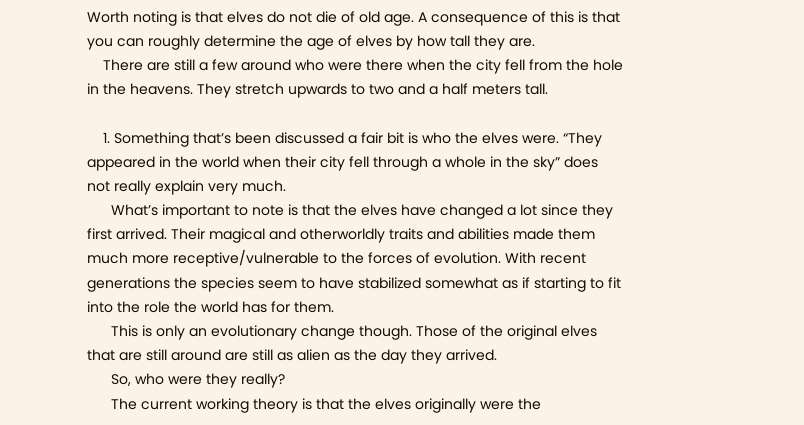Worth noting is that elves do not die of old age. A consequence of this is that you can roughly determine the age of elves by how tall they are.
    There are still a few around who were there when the city fell from the hole in the heavens. They stretch upwards to two and a half meters tall.

    1. Something that’s been discussed a fair bit is who the elves were. “They appeared in the world when their city fell through a whole in the sky” does not really explain very much.
      What’s important to note is that the elves have changed a lot since they first arrived. Their magical and otherworldly traits and abilities made them much more receptive/vulnerable to the forces of evolution. With recent generations the species seem to have stabilized somewhat as if starting to fit into the role the world has for them.
      This is only an evolutionary change though. Those of the original elves that are still around are still as alien as the day they arrived.
      So, who were they really?
      The current working theory is that the elves originally were the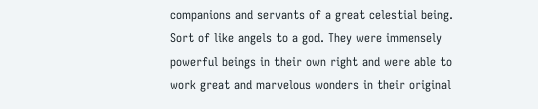companions and servants of a great celestial being. Sort of like angels to a god. They were immensely powerful beings in their own right and were able to work great and marvelous wonders in their original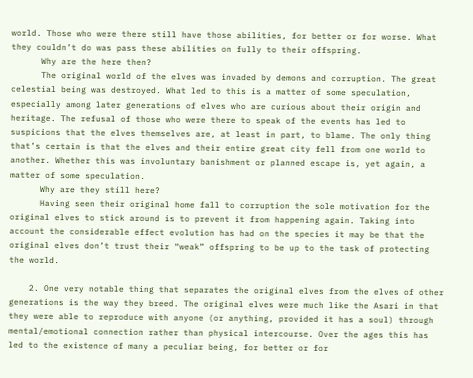world. Those who were there still have those abilities, for better or for worse. What they couldn’t do was pass these abilities on fully to their offspring.
      Why are the here then?
      The original world of the elves was invaded by demons and corruption. The great celestial being was destroyed. What led to this is a matter of some speculation, especially among later generations of elves who are curious about their origin and heritage. The refusal of those who were there to speak of the events has led to suspicions that the elves themselves are, at least in part, to blame. The only thing that’s certain is that the elves and their entire great city fell from one world to another. Whether this was involuntary banishment or planned escape is, yet again, a matter of some speculation.
      Why are they still here?
      Having seen their original home fall to corruption the sole motivation for the original elves to stick around is to prevent it from happening again. Taking into account the considerable effect evolution has had on the species it may be that the original elves don’t trust their “weak” offspring to be up to the task of protecting the world.

    2. One very notable thing that separates the original elves from the elves of other generations is the way they breed. The original elves were much like the Asari in that they were able to reproduce with anyone (or anything, provided it has a soul) through mental/emotional connection rather than physical intercourse. Over the ages this has led to the existence of many a peculiar being, for better or for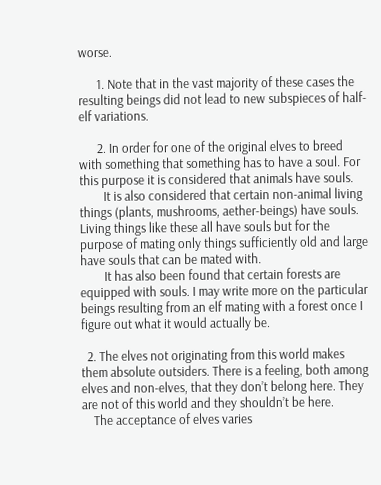worse.

      1. Note that in the vast majority of these cases the resulting beings did not lead to new subspieces of half-elf variations.

      2. In order for one of the original elves to breed with something that something has to have a soul. For this purpose it is considered that animals have souls.
        It is also considered that certain non-animal living things (plants, mushrooms, aether-beings) have souls. Living things like these all have souls but for the purpose of mating only things sufficiently old and large have souls that can be mated with.
        It has also been found that certain forests are equipped with souls. I may write more on the particular beings resulting from an elf mating with a forest once I figure out what it would actually be.

  2. The elves not originating from this world makes them absolute outsiders. There is a feeling, both among elves and non-elves, that they don’t belong here. They are not of this world and they shouldn’t be here.
    The acceptance of elves varies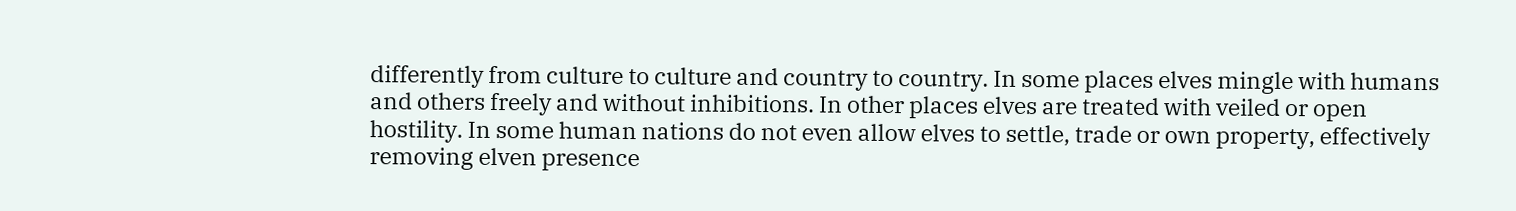differently from culture to culture and country to country. In some places elves mingle with humans and others freely and without inhibitions. In other places elves are treated with veiled or open hostility. In some human nations do not even allow elves to settle, trade or own property, effectively removing elven presence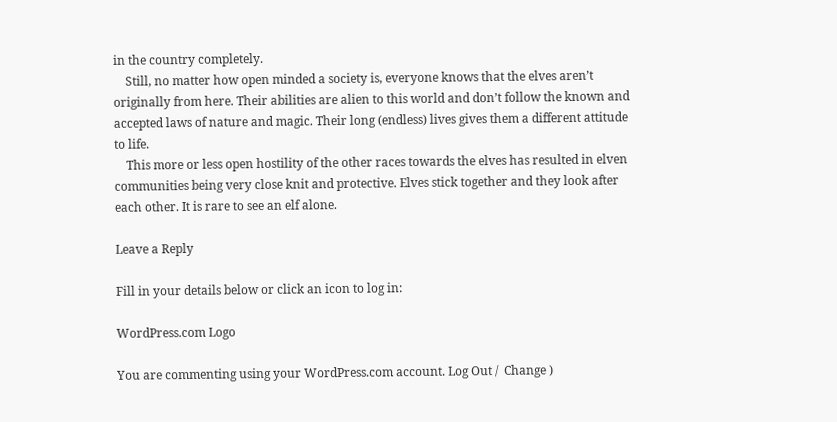in the country completely.
    Still, no matter how open minded a society is, everyone knows that the elves aren’t originally from here. Their abilities are alien to this world and don’t follow the known and accepted laws of nature and magic. Their long (endless) lives gives them a different attitude to life.
    This more or less open hostility of the other races towards the elves has resulted in elven communities being very close knit and protective. Elves stick together and they look after each other. It is rare to see an elf alone.

Leave a Reply

Fill in your details below or click an icon to log in:

WordPress.com Logo

You are commenting using your WordPress.com account. Log Out /  Change )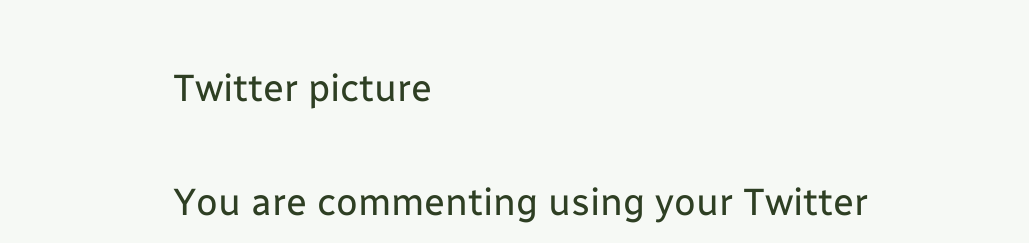Twitter picture

You are commenting using your Twitter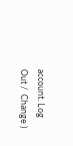account. Log Out /  Change )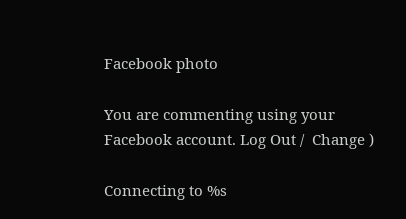Facebook photo

You are commenting using your Facebook account. Log Out /  Change )

Connecting to %s